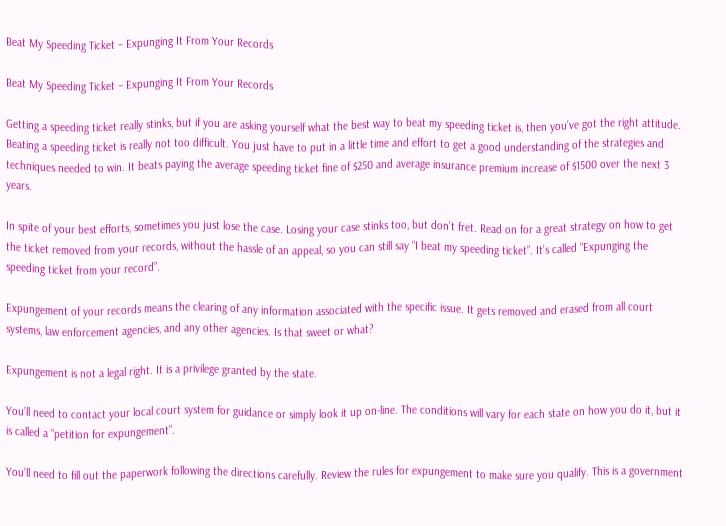Beat My Speeding Ticket – Expunging It From Your Records

Beat My Speeding Ticket – Expunging It From Your Records

Getting a speeding ticket really stinks, but if you are asking yourself what the best way to beat my speeding ticket is, then you’ve got the right attitude. Beating a speeding ticket is really not too difficult. You just have to put in a little time and effort to get a good understanding of the strategies and techniques needed to win. It beats paying the average speeding ticket fine of $250 and average insurance premium increase of $1500 over the next 3 years.

In spite of your best efforts, sometimes you just lose the case. Losing your case stinks too, but don’t fret. Read on for a great strategy on how to get the ticket removed from your records, without the hassle of an appeal, so you can still say “I beat my speeding ticket”. It’s called “Expunging the speeding ticket from your record”.

Expungement of your records means the clearing of any information associated with the specific issue. It gets removed and erased from all court systems, law enforcement agencies, and any other agencies. Is that sweet or what?

Expungement is not a legal right. It is a privilege granted by the state.

You’ll need to contact your local court system for guidance or simply look it up on-line. The conditions will vary for each state on how you do it, but it is called a “petition for expungement”.

You’ll need to fill out the paperwork following the directions carefully. Review the rules for expungement to make sure you qualify. This is a government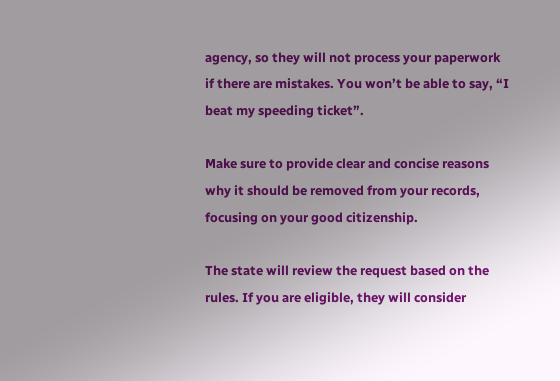agency, so they will not process your paperwork if there are mistakes. You won’t be able to say, “I beat my speeding ticket”.

Make sure to provide clear and concise reasons why it should be removed from your records, focusing on your good citizenship.

The state will review the request based on the rules. If you are eligible, they will consider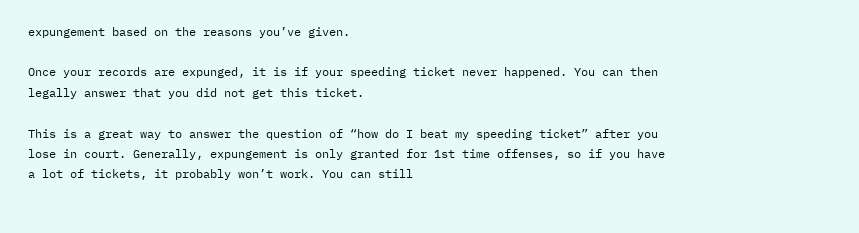expungement based on the reasons you’ve given.

Once your records are expunged, it is if your speeding ticket never happened. You can then legally answer that you did not get this ticket.

This is a great way to answer the question of “how do I beat my speeding ticket” after you lose in court. Generally, expungement is only granted for 1st time offenses, so if you have a lot of tickets, it probably won’t work. You can still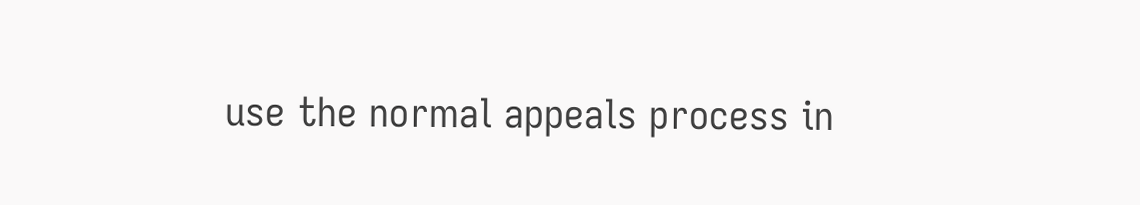use the normal appeals process in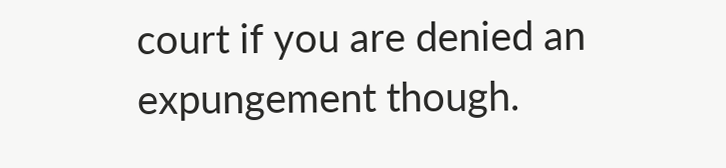court if you are denied an expungement though.